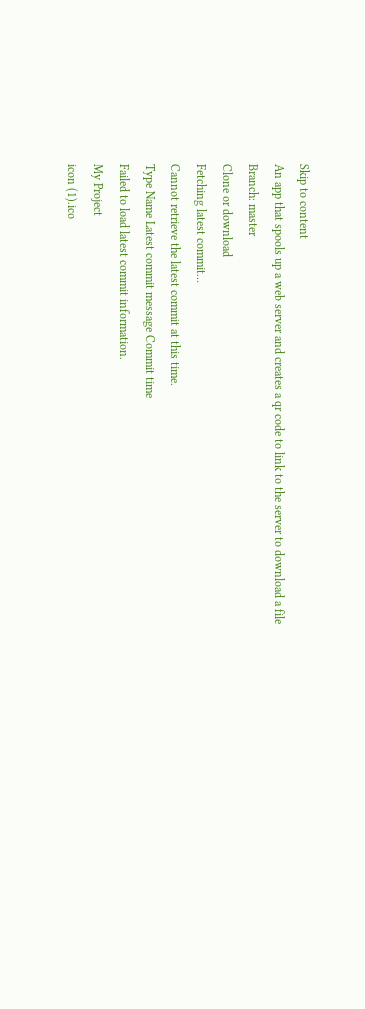Skip to content
An app that spools up a web server and creates a qr code to link to the server to download a file
Branch: master
Clone or download
Fetching latest commit…
Cannot retrieve the latest commit at this time.
Type Name Latest commit message Commit time
Failed to load latest commit information.
My Project
icon (1).ico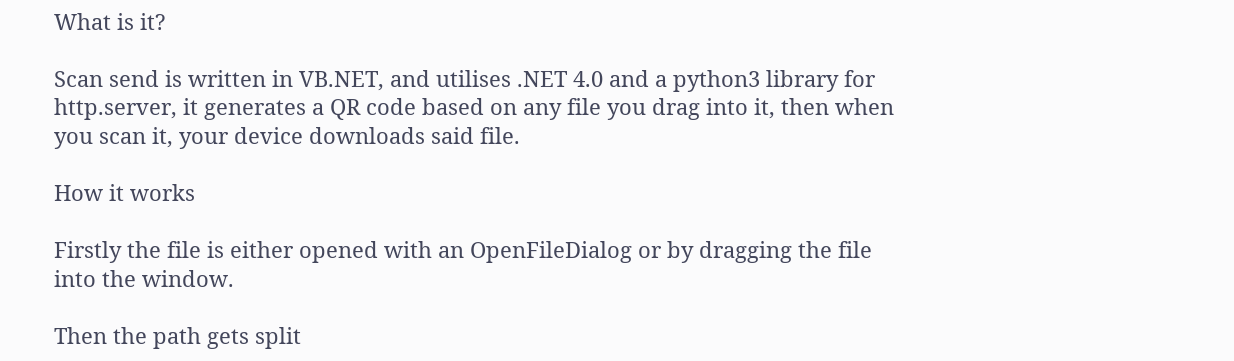What is it?

Scan send is written in VB.NET, and utilises .NET 4.0 and a python3 library for http.server, it generates a QR code based on any file you drag into it, then when you scan it, your device downloads said file.

How it works

Firstly the file is either opened with an OpenFileDialog or by dragging the file into the window.

Then the path gets split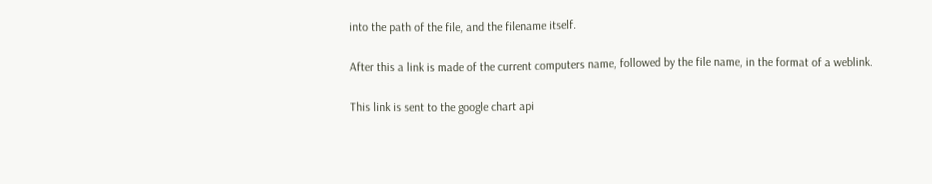into the path of the file, and the filename itself.

After this a link is made of the current computers name, followed by the file name, in the format of a weblink.

This link is sent to the google chart api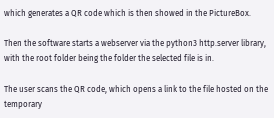which generates a QR code which is then showed in the PictureBox.

Then the software starts a webserver via the python3 http.server library, with the root folder being the folder the selected file is in.

The user scans the QR code, which opens a link to the file hosted on the temporary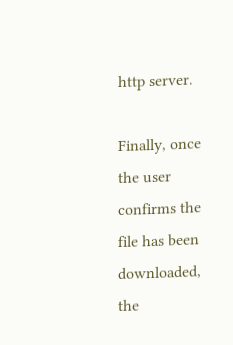http server.

Finally, once the user confirms the file has been downloaded, the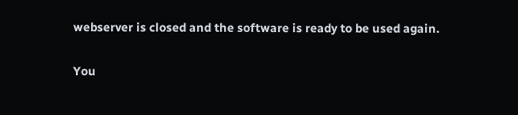webserver is closed and the software is ready to be used again.

You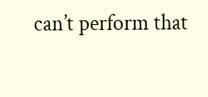can’t perform that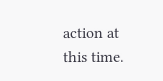action at this time.